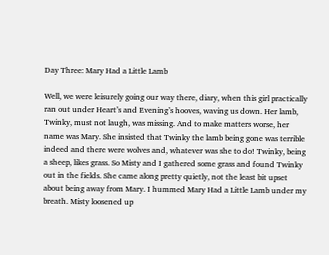Day Three: Mary Had a Little Lamb

Well, we were leisurely going our way there, diary, when this girl practically ran out under Heart’s and Evening’s hooves, waving us down. Her lamb, Twinky, must not laugh, was missing. And to make matters worse, her name was Mary. She insisted that Twinky the lamb being gone was terrible indeed and there were wolves and, whatever was she to do! Twinky, being a sheep, likes grass. So Misty and I gathered some grass and found Twinky out in the fields. She came along pretty quietly, not the least bit upset about being away from Mary. I hummed Mary Had a Little Lamb under my breath. Misty loosened up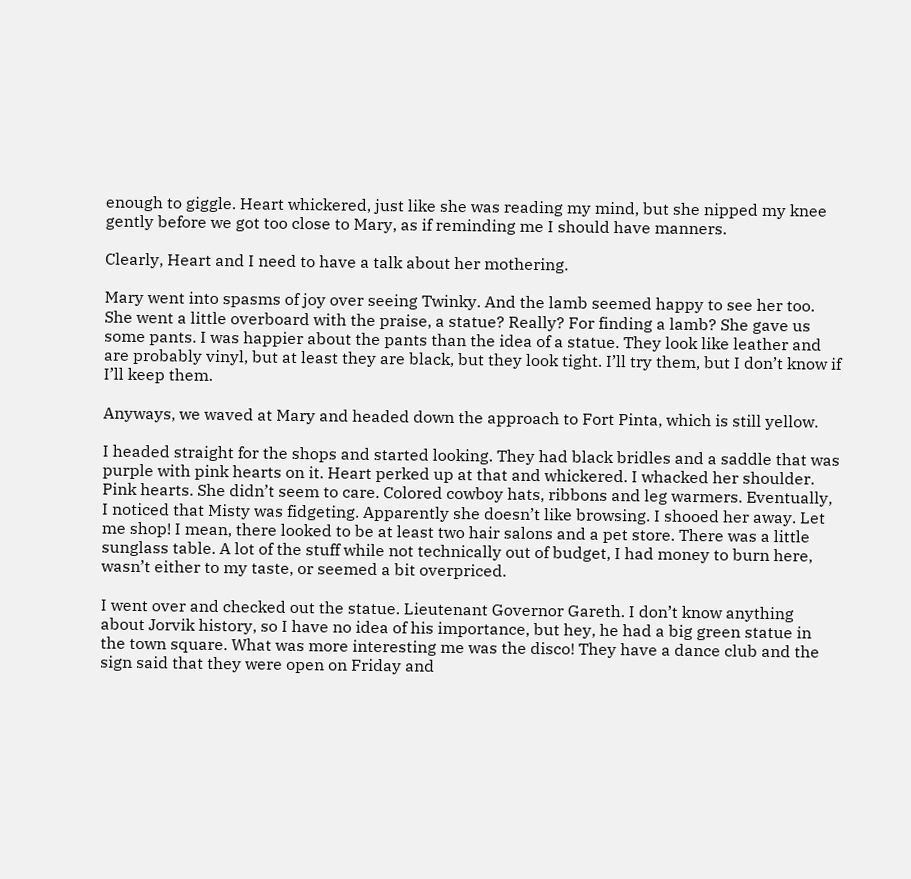enough to giggle. Heart whickered, just like she was reading my mind, but she nipped my knee gently before we got too close to Mary, as if reminding me I should have manners.

Clearly, Heart and I need to have a talk about her mothering.

Mary went into spasms of joy over seeing Twinky. And the lamb seemed happy to see her too. She went a little overboard with the praise, a statue? Really? For finding a lamb? She gave us some pants. I was happier about the pants than the idea of a statue. They look like leather and are probably vinyl, but at least they are black, but they look tight. I’ll try them, but I don’t know if I’ll keep them.

Anyways, we waved at Mary and headed down the approach to Fort Pinta, which is still yellow.

I headed straight for the shops and started looking. They had black bridles and a saddle that was purple with pink hearts on it. Heart perked up at that and whickered. I whacked her shoulder. Pink hearts. She didn’t seem to care. Colored cowboy hats, ribbons and leg warmers. Eventually, I noticed that Misty was fidgeting. Apparently she doesn’t like browsing. I shooed her away. Let me shop! I mean, there looked to be at least two hair salons and a pet store. There was a little sunglass table. A lot of the stuff while not technically out of budget, I had money to burn here, wasn’t either to my taste, or seemed a bit overpriced.

I went over and checked out the statue. Lieutenant Governor Gareth. I don’t know anything about Jorvik history, so I have no idea of his importance, but hey, he had a big green statue in the town square. What was more interesting me was the disco! They have a dance club and the sign said that they were open on Friday and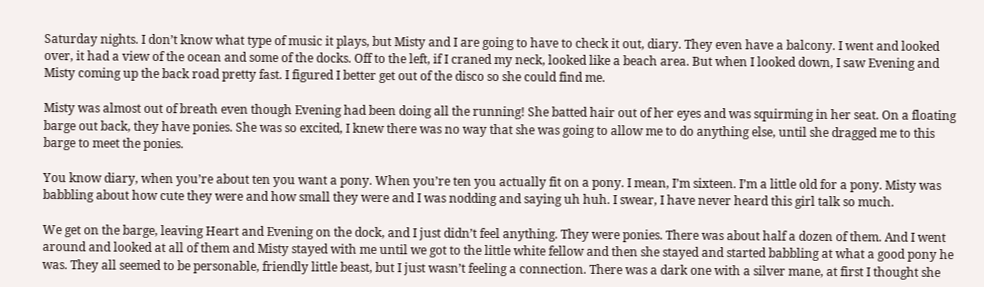Saturday nights. I don’t know what type of music it plays, but Misty and I are going to have to check it out, diary. They even have a balcony. I went and looked over, it had a view of the ocean and some of the docks. Off to the left, if I craned my neck, looked like a beach area. But when I looked down, I saw Evening and Misty coming up the back road pretty fast. I figured I better get out of the disco so she could find me.

Misty was almost out of breath even though Evening had been doing all the running! She batted hair out of her eyes and was squirming in her seat. On a floating barge out back, they have ponies. She was so excited, I knew there was no way that she was going to allow me to do anything else, until she dragged me to this barge to meet the ponies.

You know diary, when you’re about ten you want a pony. When you’re ten you actually fit on a pony. I mean, I’m sixteen. I’m a little old for a pony. Misty was babbling about how cute they were and how small they were and I was nodding and saying uh huh. I swear, I have never heard this girl talk so much.

We get on the barge, leaving Heart and Evening on the dock, and I just didn’t feel anything. They were ponies. There was about half a dozen of them. And I went around and looked at all of them and Misty stayed with me until we got to the little white fellow and then she stayed and started babbling at what a good pony he was. They all seemed to be personable, friendly little beast, but I just wasn’t feeling a connection. There was a dark one with a silver mane, at first I thought she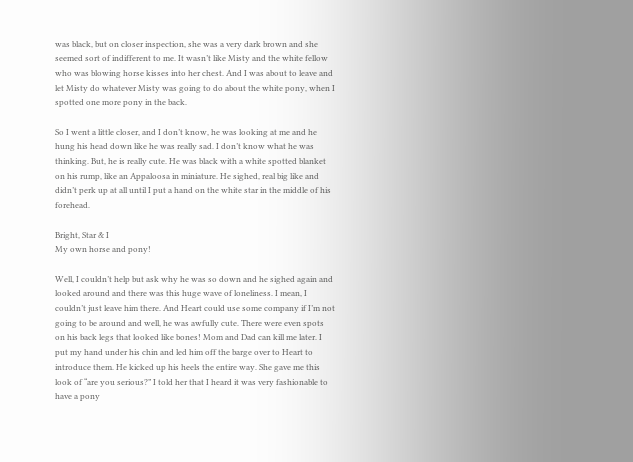was black, but on closer inspection, she was a very dark brown and she seemed sort of indifferent to me. It wasn’t like Misty and the white fellow who was blowing horse kisses into her chest. And I was about to leave and let Misty do whatever Misty was going to do about the white pony, when I spotted one more pony in the back.

So I went a little closer, and I don’t know, he was looking at me and he hung his head down like he was really sad. I don’t know what he was thinking. But, he is really cute. He was black with a white spotted blanket on his rump, like an Appaloosa in miniature. He sighed, real big like and didn’t perk up at all until I put a hand on the white star in the middle of his forehead.

Bright, Star & I
My own horse and pony!

Well, I couldn’t help but ask why he was so down and he sighed again and looked around and there was this huge wave of loneliness. I mean, I couldn’t just leave him there. And Heart could use some company if I’m not going to be around and well, he was awfully cute. There were even spots on his back legs that looked like bones! Mom and Dad can kill me later. I put my hand under his chin and led him off the barge over to Heart to introduce them. He kicked up his heels the entire way. She gave me this look of “are you serious?” I told her that I heard it was very fashionable to have a pony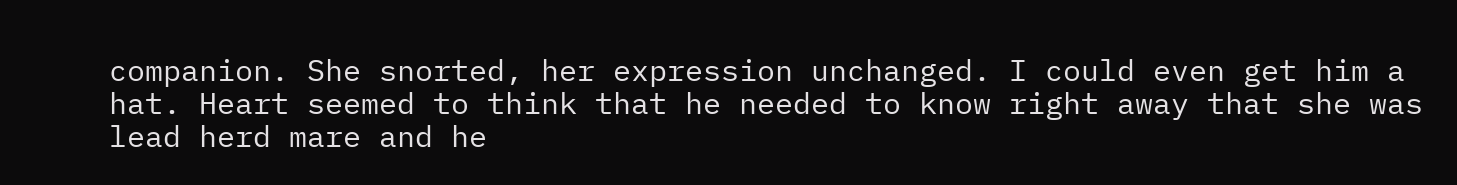companion. She snorted, her expression unchanged. I could even get him a hat. Heart seemed to think that he needed to know right away that she was lead herd mare and he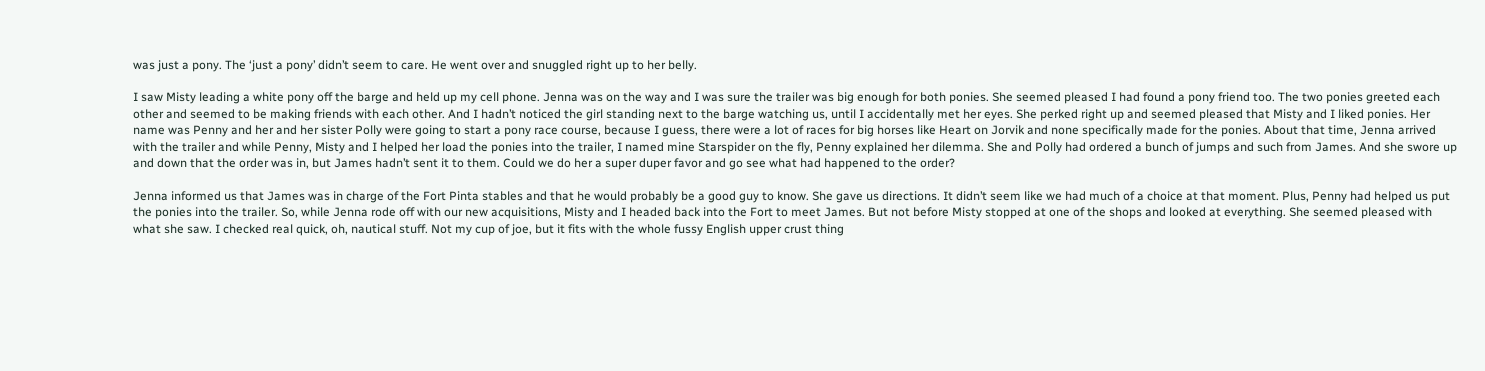was just a pony. The ‘just a pony’ didn’t seem to care. He went over and snuggled right up to her belly.

I saw Misty leading a white pony off the barge and held up my cell phone. Jenna was on the way and I was sure the trailer was big enough for both ponies. She seemed pleased I had found a pony friend too. The two ponies greeted each other and seemed to be making friends with each other. And I hadn’t noticed the girl standing next to the barge watching us, until I accidentally met her eyes. She perked right up and seemed pleased that Misty and I liked ponies. Her name was Penny and her and her sister Polly were going to start a pony race course, because I guess, there were a lot of races for big horses like Heart on Jorvik and none specifically made for the ponies. About that time, Jenna arrived with the trailer and while Penny, Misty and I helped her load the ponies into the trailer, I named mine Starspider on the fly, Penny explained her dilemma. She and Polly had ordered a bunch of jumps and such from James. And she swore up and down that the order was in, but James hadn’t sent it to them. Could we do her a super duper favor and go see what had happened to the order?

Jenna informed us that James was in charge of the Fort Pinta stables and that he would probably be a good guy to know. She gave us directions. It didn’t seem like we had much of a choice at that moment. Plus, Penny had helped us put the ponies into the trailer. So, while Jenna rode off with our new acquisitions, Misty and I headed back into the Fort to meet James. But not before Misty stopped at one of the shops and looked at everything. She seemed pleased with what she saw. I checked real quick, oh, nautical stuff. Not my cup of joe, but it fits with the whole fussy English upper crust thing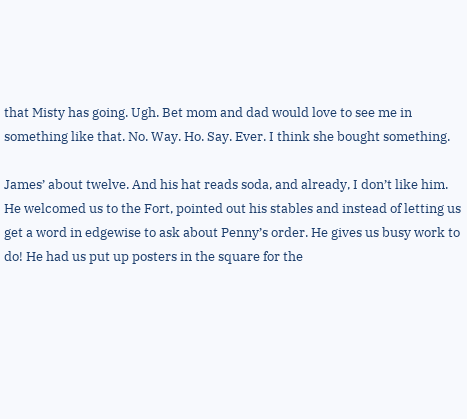that Misty has going. Ugh. Bet mom and dad would love to see me in something like that. No. Way. Ho. Say. Ever. I think she bought something.

James’ about twelve. And his hat reads soda, and already, I don’t like him. He welcomed us to the Fort, pointed out his stables and instead of letting us get a word in edgewise to ask about Penny’s order. He gives us busy work to do! He had us put up posters in the square for the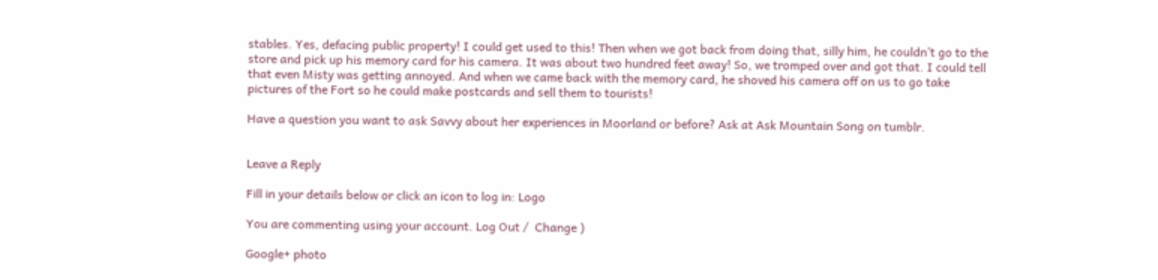stables. Yes, defacing public property! I could get used to this! Then when we got back from doing that, silly him, he couldn’t go to the store and pick up his memory card for his camera. It was about two hundred feet away! So, we tromped over and got that. I could tell that even Misty was getting annoyed. And when we came back with the memory card, he shoved his camera off on us to go take pictures of the Fort so he could make postcards and sell them to tourists!

Have a question you want to ask Savvy about her experiences in Moorland or before? Ask at Ask Mountain Song on tumblr.


Leave a Reply

Fill in your details below or click an icon to log in: Logo

You are commenting using your account. Log Out /  Change )

Google+ photo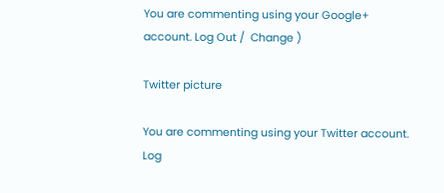You are commenting using your Google+ account. Log Out /  Change )

Twitter picture

You are commenting using your Twitter account. Log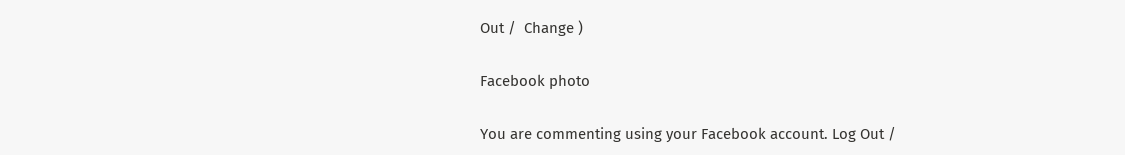Out /  Change )

Facebook photo

You are commenting using your Facebook account. Log Out /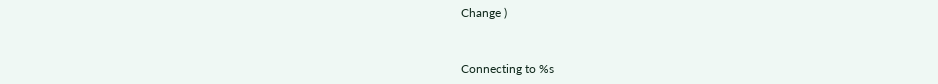Change )


Connecting to %s